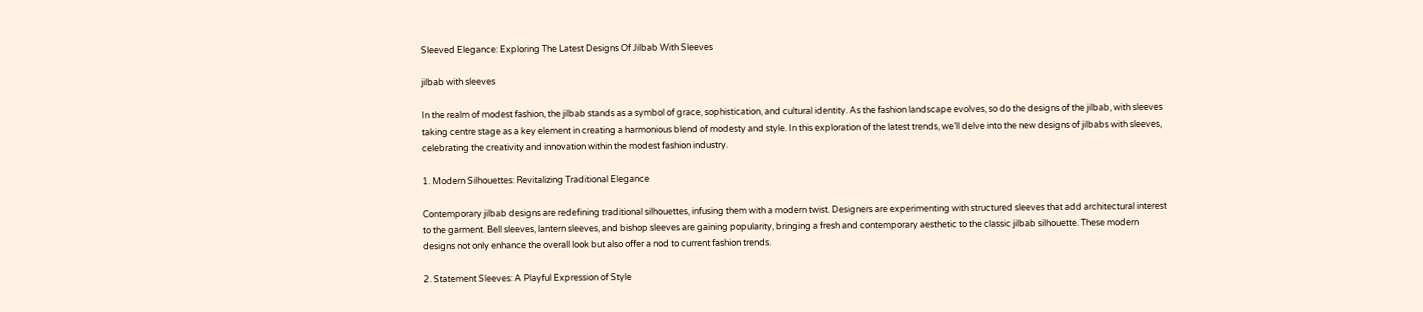Sleeved Elegance: Exploring The Latest Designs Of Jilbab With Sleeves

jilbab with sleeves

In the realm of modest fashion, the jilbab stands as a symbol of grace, sophistication, and cultural identity. As the fashion landscape evolves, so do the designs of the jilbab, with sleeves taking centre stage as a key element in creating a harmonious blend of modesty and style. In this exploration of the latest trends, we’ll delve into the new designs of jilbabs with sleeves, celebrating the creativity and innovation within the modest fashion industry.

1. Modern Silhouettes: Revitalizing Traditional Elegance

Contemporary jilbab designs are redefining traditional silhouettes, infusing them with a modern twist. Designers are experimenting with structured sleeves that add architectural interest to the garment. Bell sleeves, lantern sleeves, and bishop sleeves are gaining popularity, bringing a fresh and contemporary aesthetic to the classic jilbab silhouette. These modern designs not only enhance the overall look but also offer a nod to current fashion trends.

2. Statement Sleeves: A Playful Expression of Style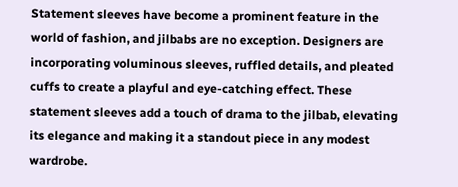Statement sleeves have become a prominent feature in the world of fashion, and jilbabs are no exception. Designers are incorporating voluminous sleeves, ruffled details, and pleated cuffs to create a playful and eye-catching effect. These statement sleeves add a touch of drama to the jilbab, elevating its elegance and making it a standout piece in any modest wardrobe.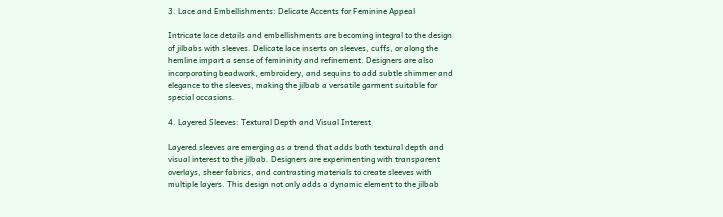3. Lace and Embellishments: Delicate Accents for Feminine Appeal

Intricate lace details and embellishments are becoming integral to the design of jilbabs with sleeves. Delicate lace inserts on sleeves, cuffs, or along the hemline impart a sense of femininity and refinement. Designers are also incorporating beadwork, embroidery, and sequins to add subtle shimmer and elegance to the sleeves, making the jilbab a versatile garment suitable for special occasions.

4. Layered Sleeves: Textural Depth and Visual Interest

Layered sleeves are emerging as a trend that adds both textural depth and visual interest to the jilbab. Designers are experimenting with transparent overlays, sheer fabrics, and contrasting materials to create sleeves with multiple layers. This design not only adds a dynamic element to the jilbab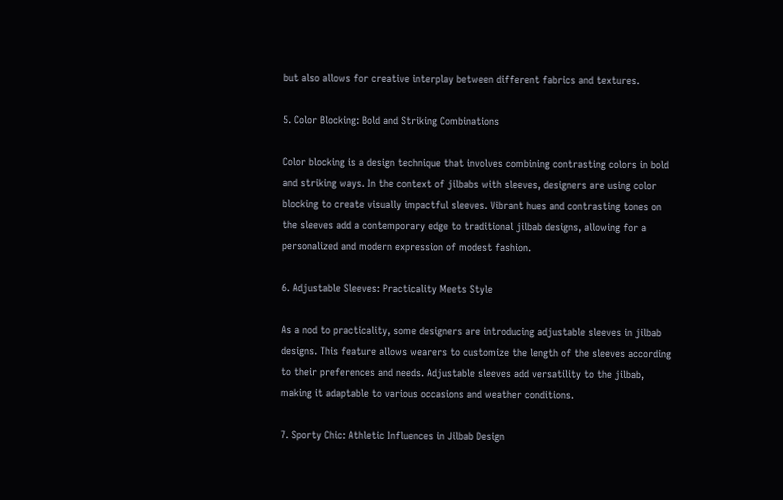but also allows for creative interplay between different fabrics and textures.

5. Color Blocking: Bold and Striking Combinations

Color blocking is a design technique that involves combining contrasting colors in bold and striking ways. In the context of jilbabs with sleeves, designers are using color blocking to create visually impactful sleeves. Vibrant hues and contrasting tones on the sleeves add a contemporary edge to traditional jilbab designs, allowing for a personalized and modern expression of modest fashion.

6. Adjustable Sleeves: Practicality Meets Style

As a nod to practicality, some designers are introducing adjustable sleeves in jilbab designs. This feature allows wearers to customize the length of the sleeves according to their preferences and needs. Adjustable sleeves add versatility to the jilbab, making it adaptable to various occasions and weather conditions.

7. Sporty Chic: Athletic Influences in Jilbab Design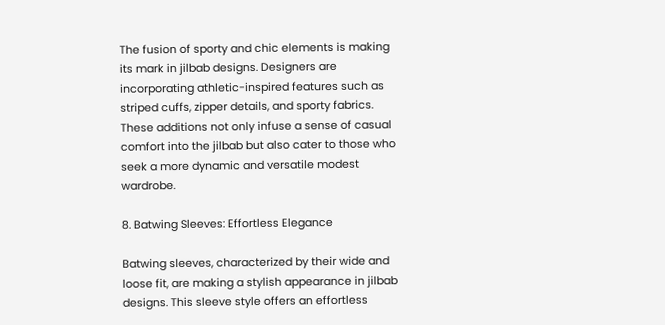The fusion of sporty and chic elements is making its mark in jilbab designs. Designers are incorporating athletic-inspired features such as striped cuffs, zipper details, and sporty fabrics. These additions not only infuse a sense of casual comfort into the jilbab but also cater to those who seek a more dynamic and versatile modest wardrobe.

8. Batwing Sleeves: Effortless Elegance

Batwing sleeves, characterized by their wide and loose fit, are making a stylish appearance in jilbab designs. This sleeve style offers an effortless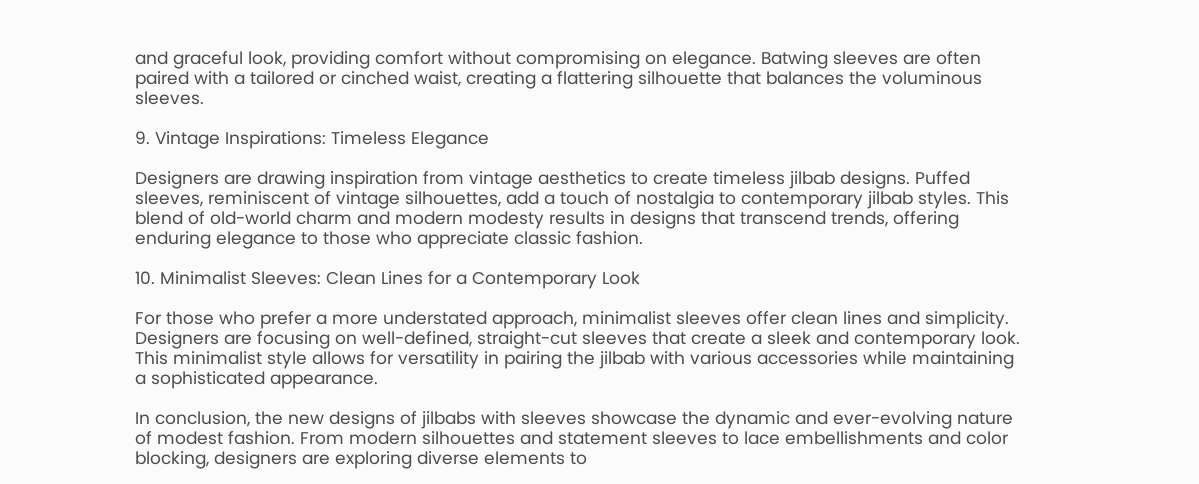and graceful look, providing comfort without compromising on elegance. Batwing sleeves are often paired with a tailored or cinched waist, creating a flattering silhouette that balances the voluminous sleeves.

9. Vintage Inspirations: Timeless Elegance

Designers are drawing inspiration from vintage aesthetics to create timeless jilbab designs. Puffed sleeves, reminiscent of vintage silhouettes, add a touch of nostalgia to contemporary jilbab styles. This blend of old-world charm and modern modesty results in designs that transcend trends, offering enduring elegance to those who appreciate classic fashion.

10. Minimalist Sleeves: Clean Lines for a Contemporary Look

For those who prefer a more understated approach, minimalist sleeves offer clean lines and simplicity. Designers are focusing on well-defined, straight-cut sleeves that create a sleek and contemporary look. This minimalist style allows for versatility in pairing the jilbab with various accessories while maintaining a sophisticated appearance.

In conclusion, the new designs of jilbabs with sleeves showcase the dynamic and ever-evolving nature of modest fashion. From modern silhouettes and statement sleeves to lace embellishments and color blocking, designers are exploring diverse elements to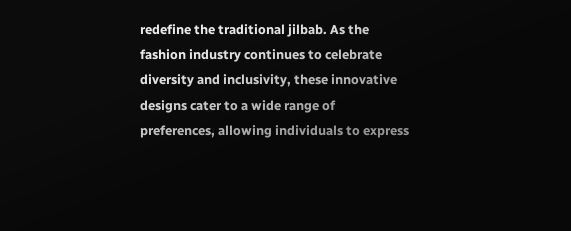redefine the traditional jilbab. As the fashion industry continues to celebrate diversity and inclusivity, these innovative designs cater to a wide range of preferences, allowing individuals to express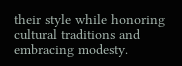their style while honoring cultural traditions and embracing modesty.